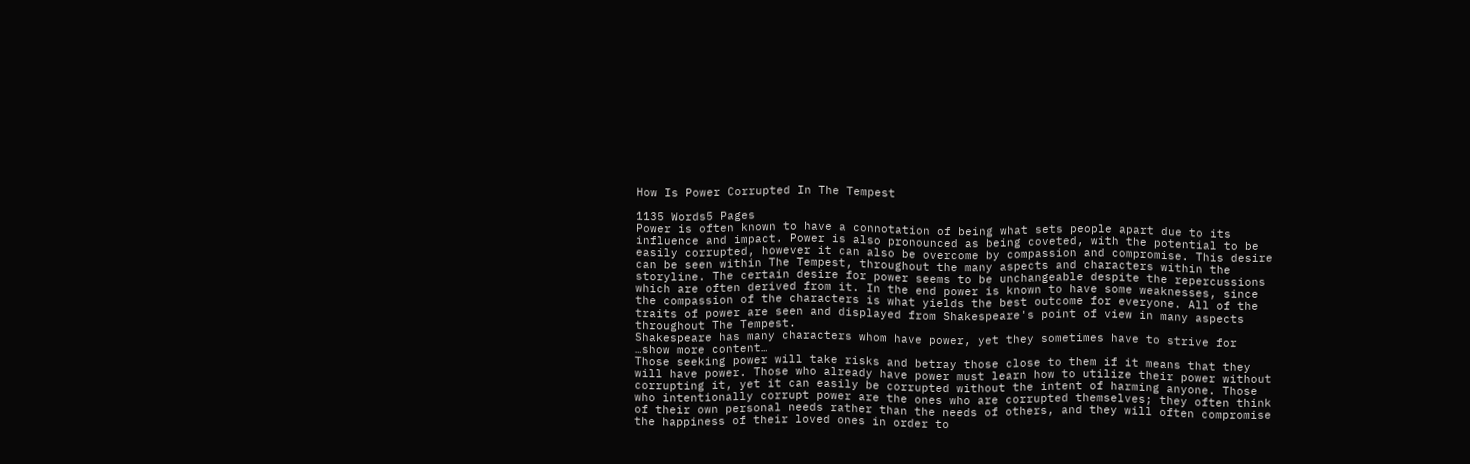How Is Power Corrupted In The Tempest

1135 Words5 Pages
Power is often known to have a connotation of being what sets people apart due to its influence and impact. Power is also pronounced as being coveted, with the potential to be easily corrupted, however it can also be overcome by compassion and compromise. This desire can be seen within The Tempest, throughout the many aspects and characters within the storyline. The certain desire for power seems to be unchangeable despite the repercussions which are often derived from it. In the end power is known to have some weaknesses, since the compassion of the characters is what yields the best outcome for everyone. All of the traits of power are seen and displayed from Shakespeare's point of view in many aspects throughout The Tempest.
Shakespeare has many characters whom have power, yet they sometimes have to strive for
…show more content…
Those seeking power will take risks and betray those close to them if it means that they will have power. Those who already have power must learn how to utilize their power without corrupting it, yet it can easily be corrupted without the intent of harming anyone. Those who intentionally corrupt power are the ones who are corrupted themselves; they often think of their own personal needs rather than the needs of others, and they will often compromise the happiness of their loved ones in order to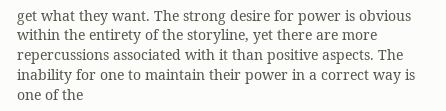get what they want. The strong desire for power is obvious within the entirety of the storyline, yet there are more repercussions associated with it than positive aspects. The inability for one to maintain their power in a correct way is one of the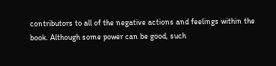contributors to all of the negative actions and feelings within the book. Although some power can be good, such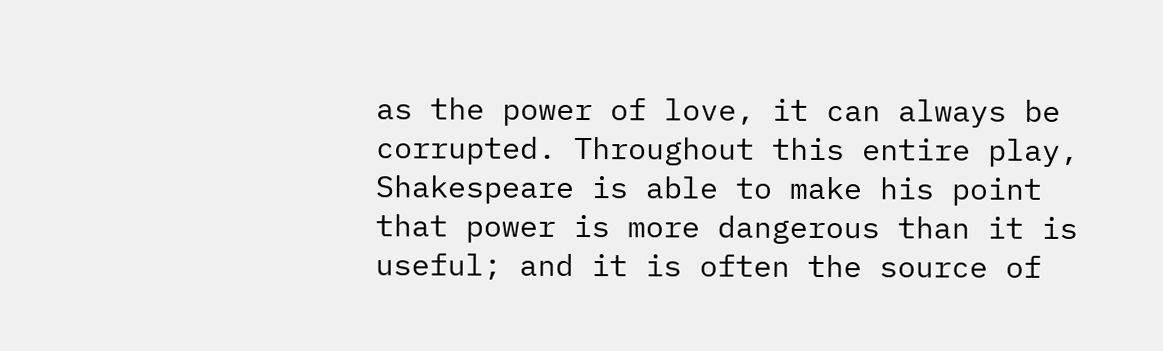as the power of love, it can always be corrupted. Throughout this entire play, Shakespeare is able to make his point that power is more dangerous than it is useful; and it is often the source of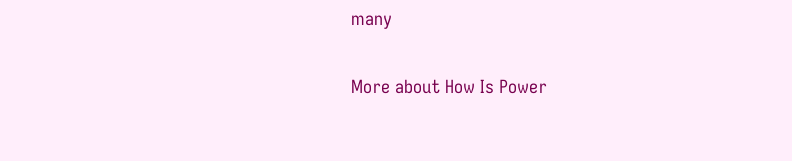many

More about How Is Power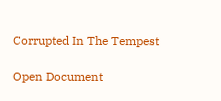Corrupted In The Tempest

Open Document